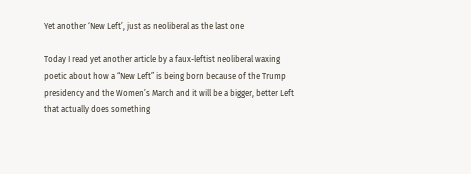Yet another ‘New Left’, just as neoliberal as the last one

Today I read yet another article by a faux-leftist neoliberal waxing poetic about how a “New Left” is being born because of the Trump presidency and the Women’s March and it will be a bigger, better Left that actually does something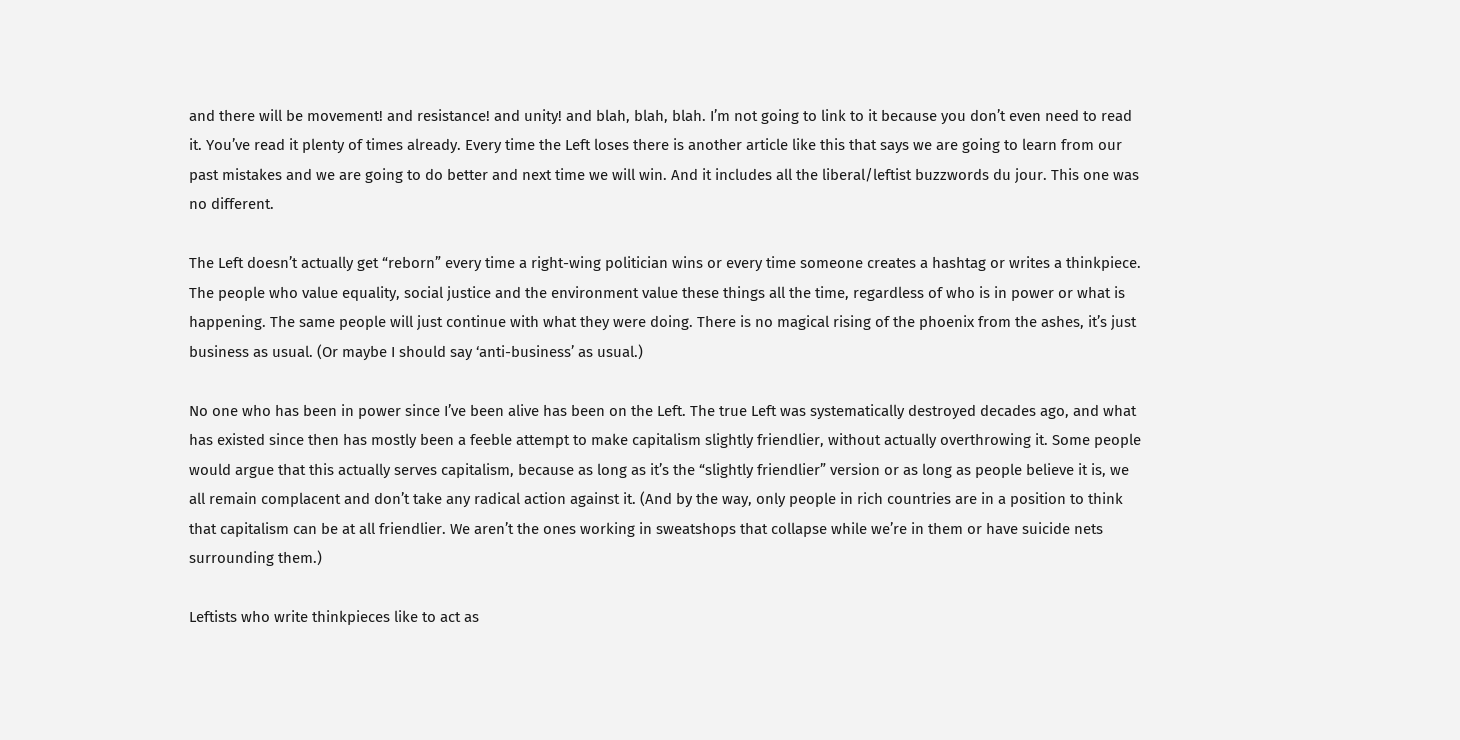and there will be movement! and resistance! and unity! and blah, blah, blah. I’m not going to link to it because you don’t even need to read it. You’ve read it plenty of times already. Every time the Left loses there is another article like this that says we are going to learn from our past mistakes and we are going to do better and next time we will win. And it includes all the liberal/leftist buzzwords du jour. This one was no different.

The Left doesn’t actually get “reborn” every time a right-wing politician wins or every time someone creates a hashtag or writes a thinkpiece. The people who value equality, social justice and the environment value these things all the time, regardless of who is in power or what is happening. The same people will just continue with what they were doing. There is no magical rising of the phoenix from the ashes, it’s just business as usual. (Or maybe I should say ‘anti-business’ as usual.)

No one who has been in power since I’ve been alive has been on the Left. The true Left was systematically destroyed decades ago, and what has existed since then has mostly been a feeble attempt to make capitalism slightly friendlier, without actually overthrowing it. Some people would argue that this actually serves capitalism, because as long as it’s the “slightly friendlier” version or as long as people believe it is, we all remain complacent and don’t take any radical action against it. (And by the way, only people in rich countries are in a position to think that capitalism can be at all friendlier. We aren’t the ones working in sweatshops that collapse while we’re in them or have suicide nets surrounding them.)

Leftists who write thinkpieces like to act as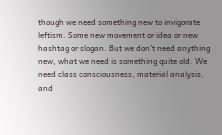though we need something new to invigorate leftism. Some new movement or idea or new hashtag or slogan. But we don’t need anything new, what we need is something quite old. We need class consciousness, material analysis, and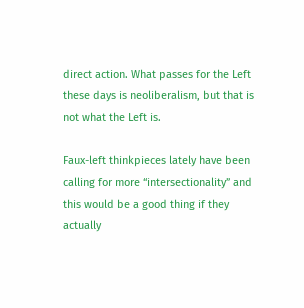direct action. What passes for the Left these days is neoliberalism, but that is not what the Left is.

Faux-left thinkpieces lately have been calling for more “intersectionality” and this would be a good thing if they actually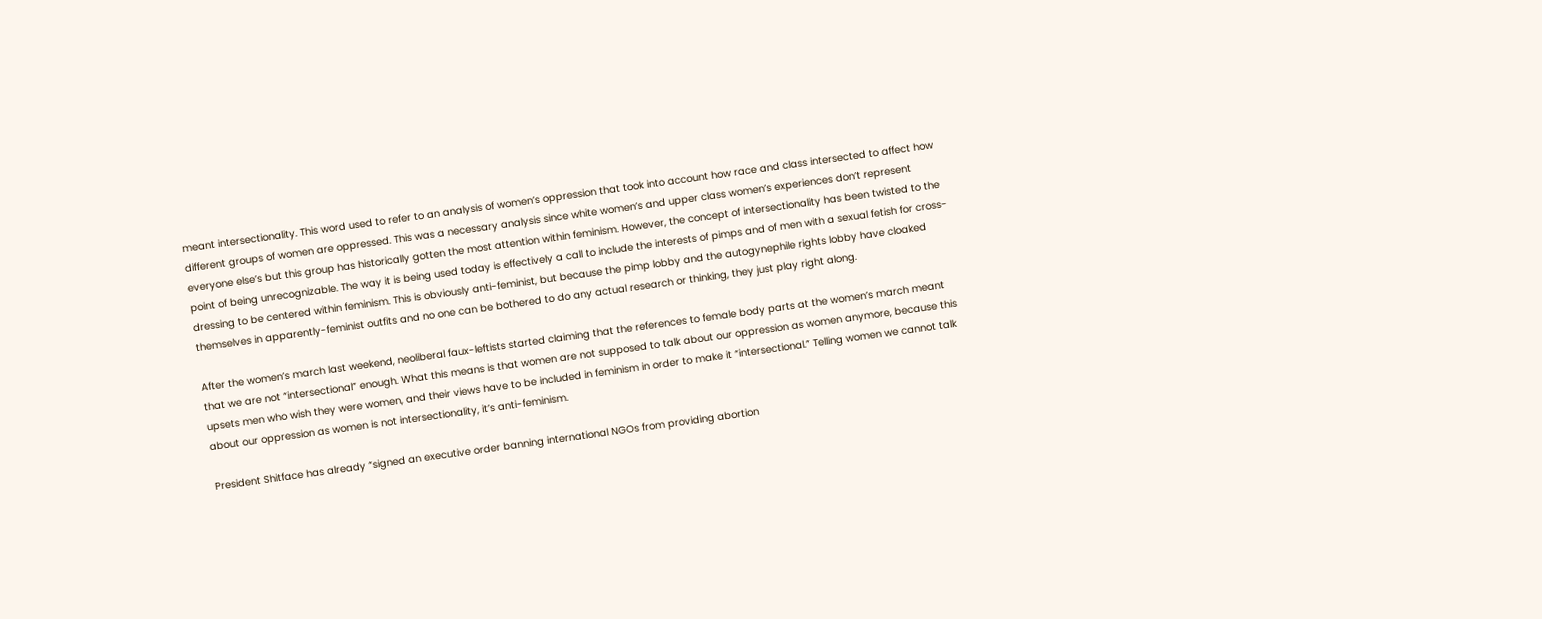meant intersectionality. This word used to refer to an analysis of women’s oppression that took into account how race and class intersected to affect how different groups of women are oppressed. This was a necessary analysis since white women’s and upper class women’s experiences don’t represent everyone else’s but this group has historically gotten the most attention within feminism. However, the concept of intersectionality has been twisted to the point of being unrecognizable. The way it is being used today is effectively a call to include the interests of pimps and of men with a sexual fetish for cross-dressing to be centered within feminism. This is obviously anti-feminist, but because the pimp lobby and the autogynephile rights lobby have cloaked themselves in apparently-feminist outfits and no one can be bothered to do any actual research or thinking, they just play right along.

After the women’s march last weekend, neoliberal faux-leftists started claiming that the references to female body parts at the women’s march meant that we are not “intersectional” enough. What this means is that women are not supposed to talk about our oppression as women anymore, because this upsets men who wish they were women, and their views have to be included in feminism in order to make it “intersectional.” Telling women we cannot talk about our oppression as women is not intersectionality, it’s anti-feminism.

President Shitface has already “signed an executive order banning international NGOs from providing abortion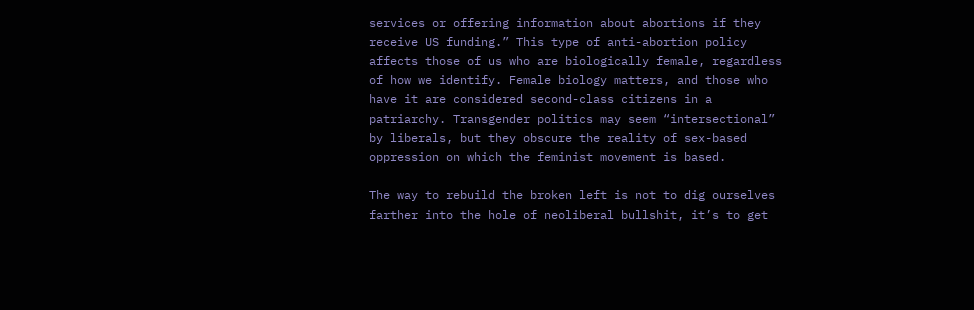services or offering information about abortions if they receive US funding.” This type of anti-abortion policy affects those of us who are biologically female, regardless of how we identify. Female biology matters, and those who have it are considered second-class citizens in a patriarchy. Transgender politics may seem “intersectional” by liberals, but they obscure the reality of sex-based oppression on which the feminist movement is based.

The way to rebuild the broken left is not to dig ourselves farther into the hole of neoliberal bullshit, it’s to get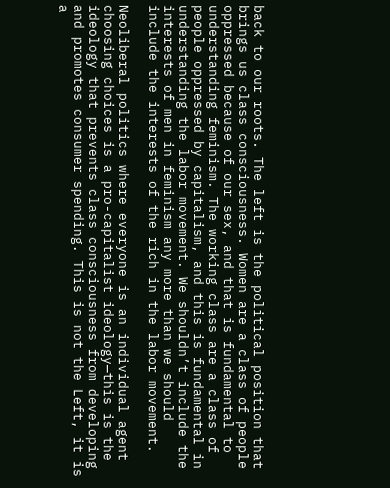back to our roots. The left is the political position that brings us class consciousness. Women are a class of people oppressed because of our sex, and that is fundamental to understanding feminism. The working class are a class of people oppressed by capitalism, and this is fundamental in understanding the labor movement. We shouldn’t include the interests of men in feminism any more than we should include the interests of the rich in the labor movement.

Neoliberal politics where everyone is an individual agent choosing choices is a pro-capitalist ideology—this is the ideology that prevents class consciousness from developing and promotes consumer spending. This is not the Left, it is a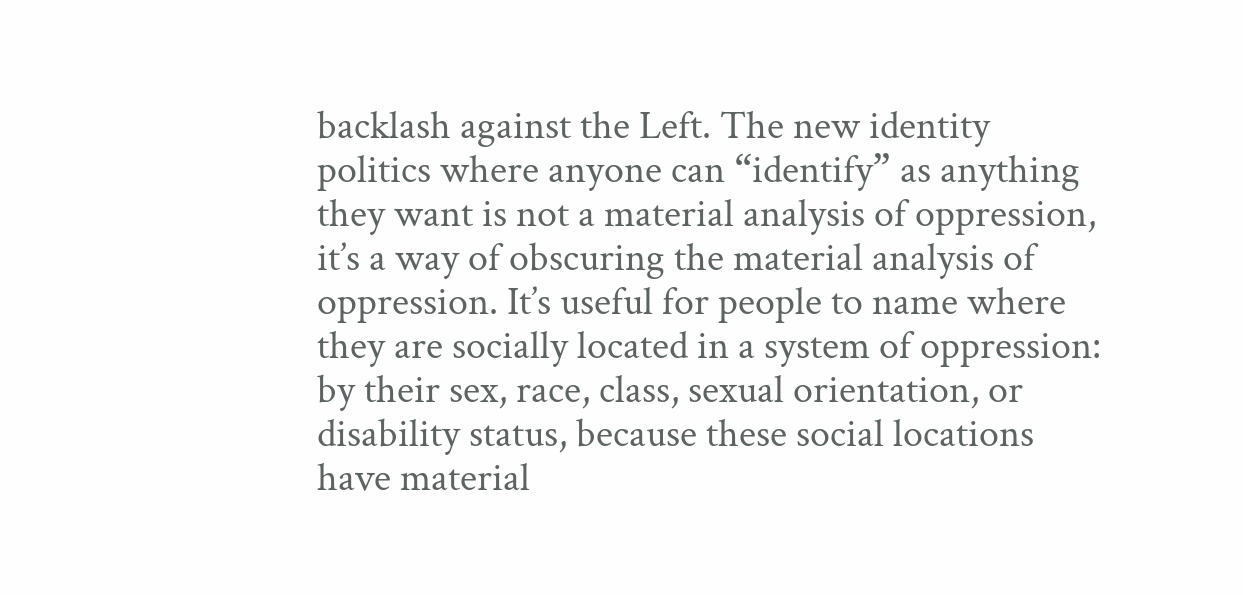backlash against the Left. The new identity politics where anyone can “identify” as anything they want is not a material analysis of oppression, it’s a way of obscuring the material analysis of oppression. It’s useful for people to name where they are socially located in a system of oppression: by their sex, race, class, sexual orientation, or disability status, because these social locations have material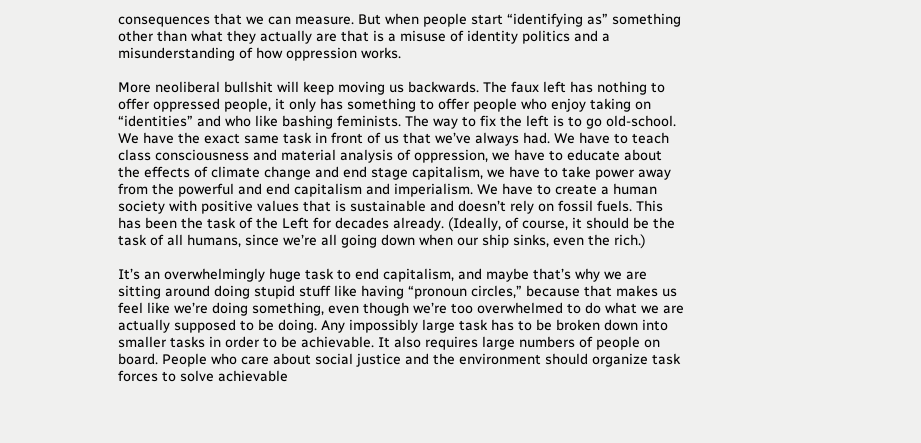consequences that we can measure. But when people start “identifying as” something other than what they actually are that is a misuse of identity politics and a misunderstanding of how oppression works.

More neoliberal bullshit will keep moving us backwards. The faux left has nothing to offer oppressed people, it only has something to offer people who enjoy taking on “identities” and who like bashing feminists. The way to fix the left is to go old-school. We have the exact same task in front of us that we’ve always had. We have to teach class consciousness and material analysis of oppression, we have to educate about the effects of climate change and end stage capitalism, we have to take power away from the powerful and end capitalism and imperialism. We have to create a human society with positive values that is sustainable and doesn’t rely on fossil fuels. This has been the task of the Left for decades already. (Ideally, of course, it should be the task of all humans, since we’re all going down when our ship sinks, even the rich.)

It’s an overwhelmingly huge task to end capitalism, and maybe that’s why we are sitting around doing stupid stuff like having “pronoun circles,” because that makes us feel like we’re doing something, even though we’re too overwhelmed to do what we are actually supposed to be doing. Any impossibly large task has to be broken down into smaller tasks in order to be achievable. It also requires large numbers of people on board. People who care about social justice and the environment should organize task forces to solve achievable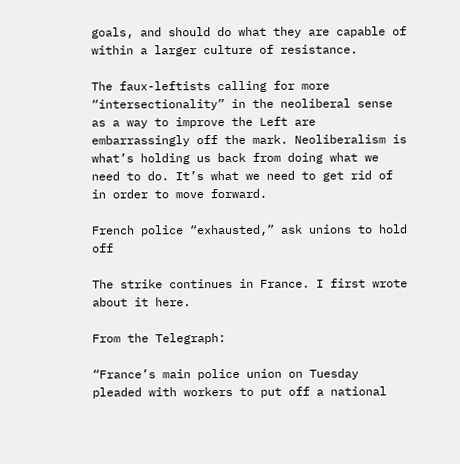goals, and should do what they are capable of within a larger culture of resistance.

The faux-leftists calling for more “intersectionality” in the neoliberal sense as a way to improve the Left are embarrassingly off the mark. Neoliberalism is what’s holding us back from doing what we need to do. It’s what we need to get rid of in order to move forward.

French police “exhausted,” ask unions to hold off

The strike continues in France. I first wrote about it here.

From the Telegraph:

“France’s main police union on Tuesday pleaded with workers to put off a national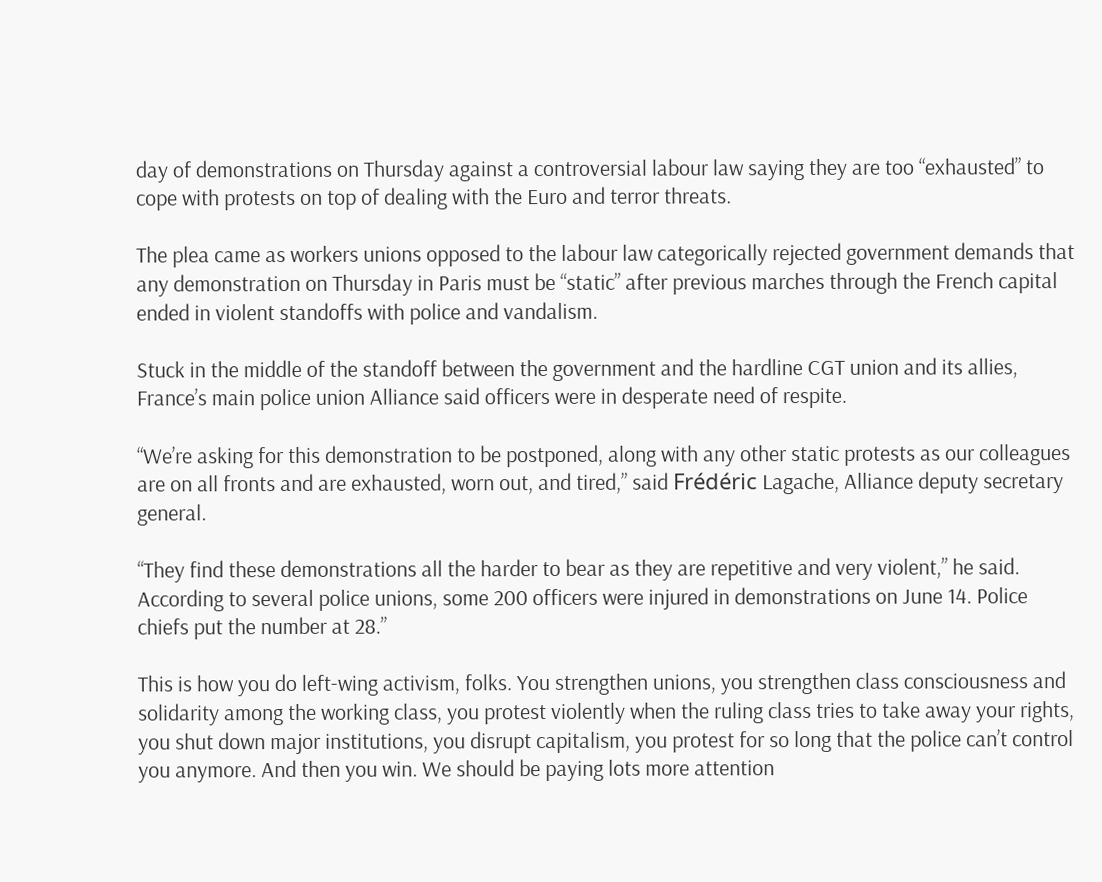day of demonstrations on Thursday against a controversial labour law saying they are too “exhausted” to cope with protests on top of dealing with the Euro and terror threats.

The plea came as workers unions opposed to the labour law categorically rejected government demands that any demonstration on Thursday in Paris must be “static” after previous marches through the French capital ended in violent standoffs with police and vandalism.

Stuck in the middle of the standoff between the government and the hardline CGT union and its allies, France’s main police union Alliance said officers were in desperate need of respite.

“We’re asking for this demonstration to be postponed, along with any other static protests as our colleagues are on all fronts and are exhausted, worn out, and tired,” said Frédéric Lagache, Alliance deputy secretary general.

“They find these demonstrations all the harder to bear as they are repetitive and very violent,” he said. According to several police unions, some 200 officers were injured in demonstrations on June 14. Police chiefs put the number at 28.”

This is how you do left-wing activism, folks. You strengthen unions, you strengthen class consciousness and solidarity among the working class, you protest violently when the ruling class tries to take away your rights, you shut down major institutions, you disrupt capitalism, you protest for so long that the police can’t control you anymore. And then you win. We should be paying lots more attention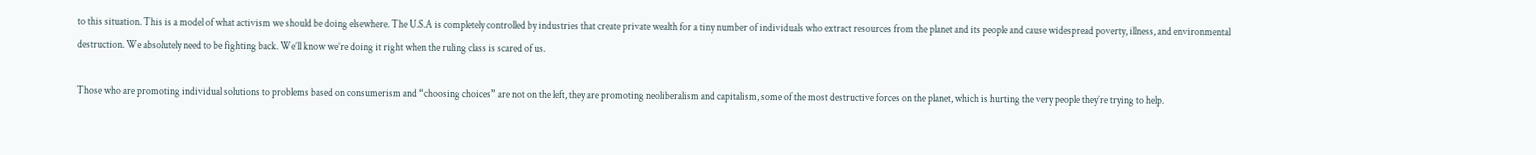to this situation. This is a model of what activism we should be doing elsewhere. The U.S.A is completely controlled by industries that create private wealth for a tiny number of individuals who extract resources from the planet and its people and cause widespread poverty, illness, and environmental destruction. We absolutely need to be fighting back. We’ll know we’re doing it right when the ruling class is scared of us.

Those who are promoting individual solutions to problems based on consumerism and “choosing choices” are not on the left, they are promoting neoliberalism and capitalism, some of the most destructive forces on the planet, which is hurting the very people they’re trying to help.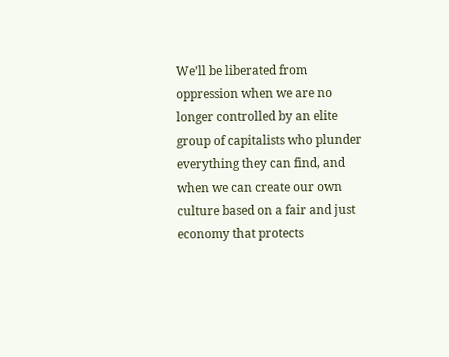We’ll be liberated from oppression when we are no longer controlled by an elite group of capitalists who plunder everything they can find, and when we can create our own culture based on a fair and just economy that protects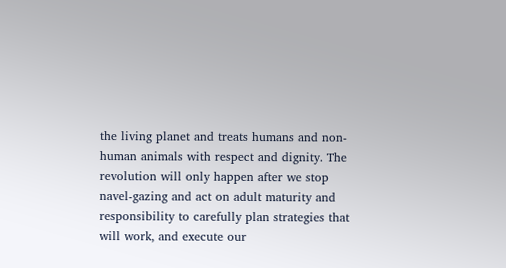the living planet and treats humans and non-human animals with respect and dignity. The revolution will only happen after we stop navel-gazing and act on adult maturity and responsibility to carefully plan strategies that will work, and execute our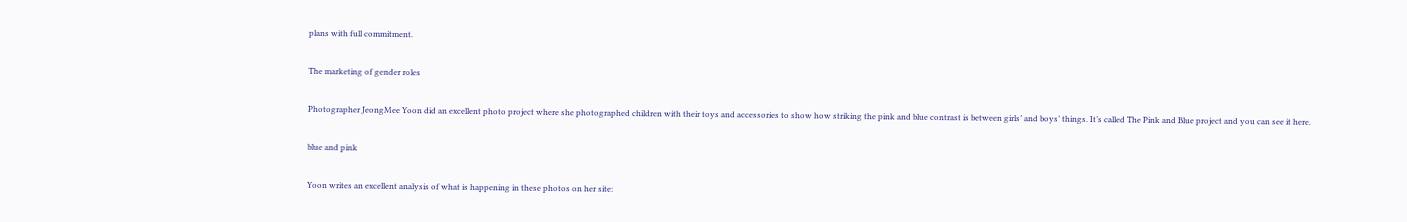plans with full commitment.

The marketing of gender roles

Photographer JeongMee Yoon did an excellent photo project where she photographed children with their toys and accessories to show how striking the pink and blue contrast is between girls’ and boys’ things. It’s called The Pink and Blue project and you can see it here.

blue and pink

Yoon writes an excellent analysis of what is happening in these photos on her site: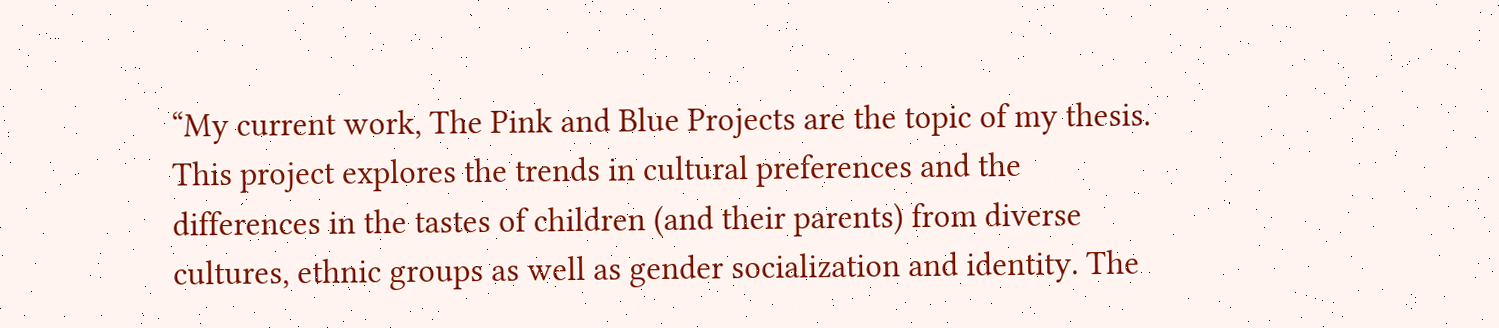“My current work, The Pink and Blue Projects are the topic of my thesis. This project explores the trends in cultural preferences and the differences in the tastes of children (and their parents) from diverse cultures, ethnic groups as well as gender socialization and identity. The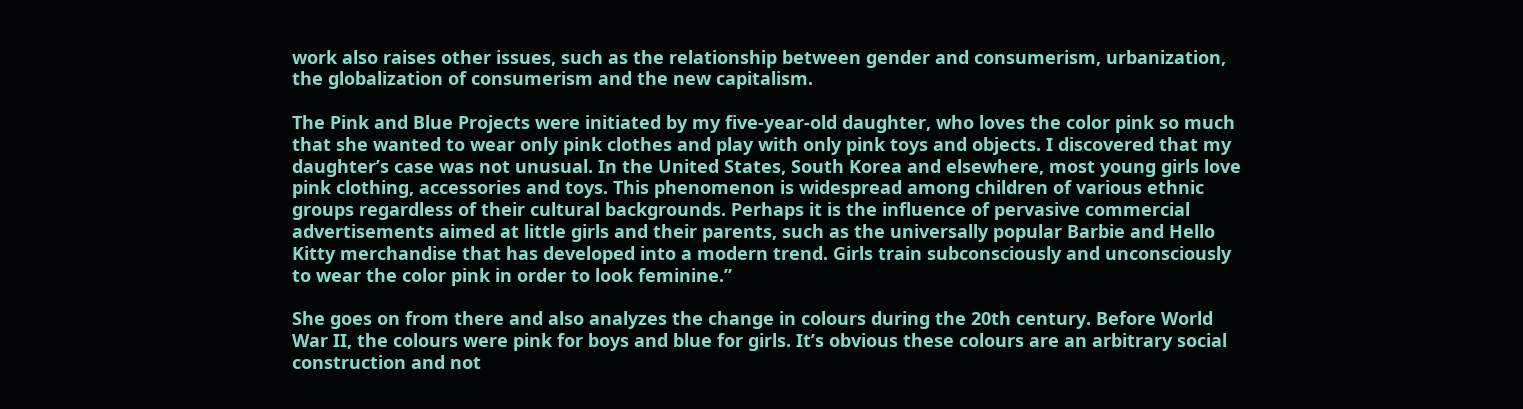work also raises other issues, such as the relationship between gender and consumerism, urbanization, the globalization of consumerism and the new capitalism.

The Pink and Blue Projects were initiated by my five-year-old daughter, who loves the color pink so much that she wanted to wear only pink clothes and play with only pink toys and objects. I discovered that my daughter’s case was not unusual. In the United States, South Korea and elsewhere, most young girls love pink clothing, accessories and toys. This phenomenon is widespread among children of various ethnic groups regardless of their cultural backgrounds. Perhaps it is the influence of pervasive commercial advertisements aimed at little girls and their parents, such as the universally popular Barbie and Hello Kitty merchandise that has developed into a modern trend. Girls train subconsciously and unconsciously to wear the color pink in order to look feminine.”

She goes on from there and also analyzes the change in colours during the 20th century. Before World War II, the colours were pink for boys and blue for girls. It’s obvious these colours are an arbitrary social construction and not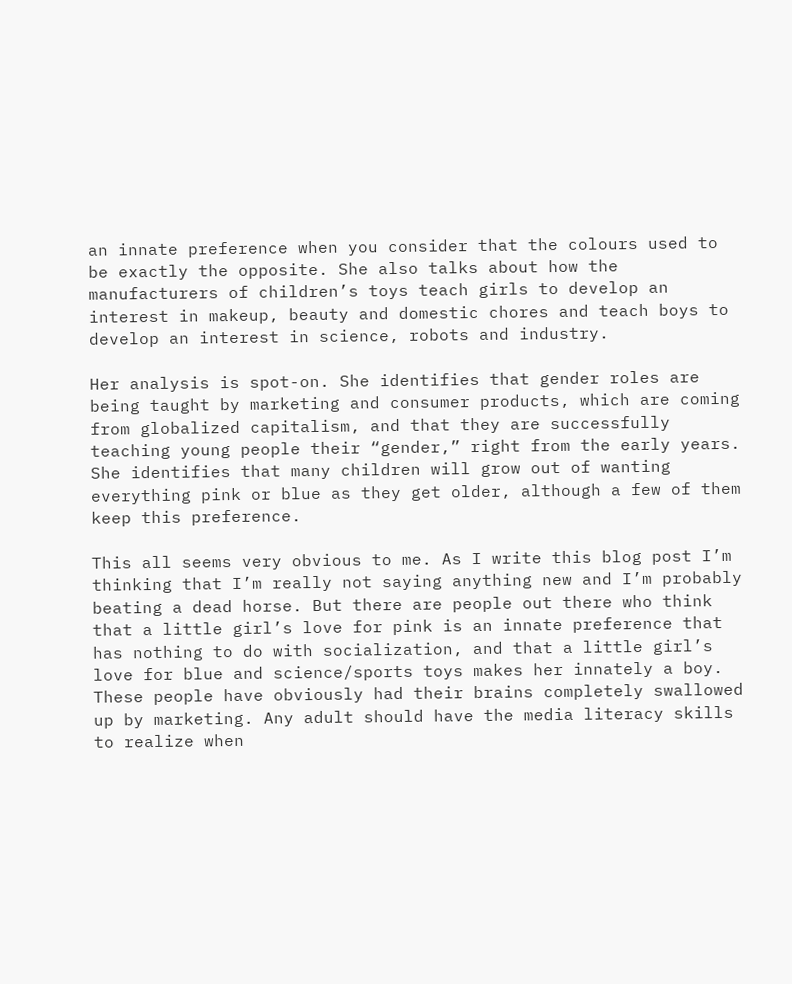an innate preference when you consider that the colours used to be exactly the opposite. She also talks about how the manufacturers of children’s toys teach girls to develop an interest in makeup, beauty and domestic chores and teach boys to develop an interest in science, robots and industry.

Her analysis is spot-on. She identifies that gender roles are being taught by marketing and consumer products, which are coming from globalized capitalism, and that they are successfully teaching young people their “gender,” right from the early years. She identifies that many children will grow out of wanting everything pink or blue as they get older, although a few of them keep this preference.

This all seems very obvious to me. As I write this blog post I’m thinking that I’m really not saying anything new and I’m probably beating a dead horse. But there are people out there who think that a little girl’s love for pink is an innate preference that has nothing to do with socialization, and that a little girl’s love for blue and science/sports toys makes her innately a boy. These people have obviously had their brains completely swallowed up by marketing. Any adult should have the media literacy skills to realize when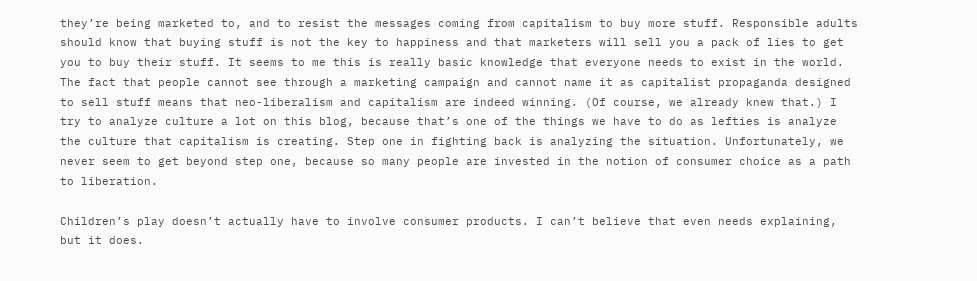they’re being marketed to, and to resist the messages coming from capitalism to buy more stuff. Responsible adults should know that buying stuff is not the key to happiness and that marketers will sell you a pack of lies to get you to buy their stuff. It seems to me this is really basic knowledge that everyone needs to exist in the world. The fact that people cannot see through a marketing campaign and cannot name it as capitalist propaganda designed to sell stuff means that neo-liberalism and capitalism are indeed winning. (Of course, we already knew that.) I try to analyze culture a lot on this blog, because that’s one of the things we have to do as lefties is analyze the culture that capitalism is creating. Step one in fighting back is analyzing the situation. Unfortunately, we never seem to get beyond step one, because so many people are invested in the notion of consumer choice as a path to liberation.

Children’s play doesn’t actually have to involve consumer products. I can’t believe that even needs explaining, but it does.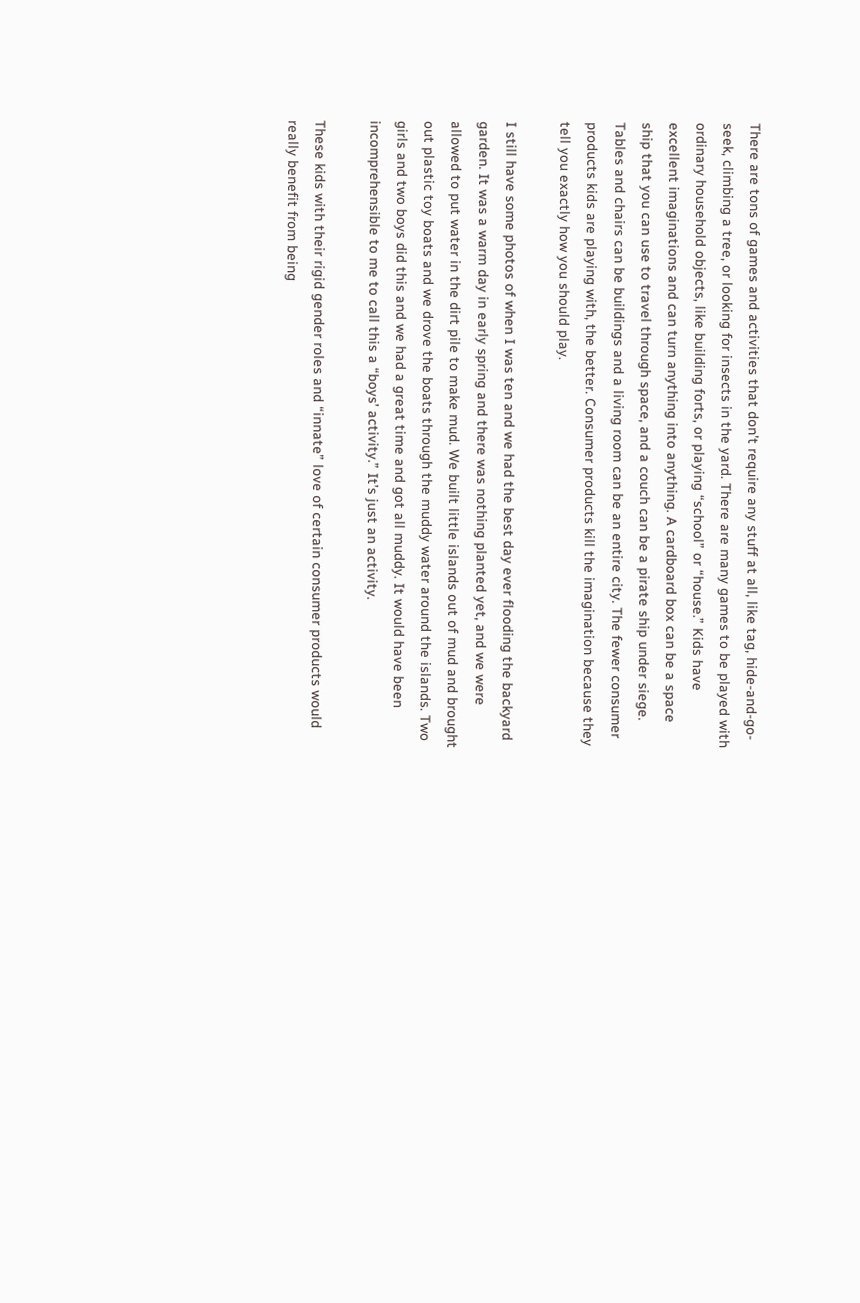There are tons of games and activities that don’t require any stuff at all, like tag, hide-and-go-seek, climbing a tree, or looking for insects in the yard. There are many games to be played with ordinary household objects, like building forts, or playing “school” or “house.” Kids have excellent imaginations and can turn anything into anything. A cardboard box can be a space ship that you can use to travel through space, and a couch can be a pirate ship under siege. Tables and chairs can be buildings and a living room can be an entire city. The fewer consumer products kids are playing with, the better. Consumer products kill the imagination because they tell you exactly how you should play.

I still have some photos of when I was ten and we had the best day ever flooding the backyard garden. It was a warm day in early spring and there was nothing planted yet, and we were allowed to put water in the dirt pile to make mud. We built little islands out of mud and brought out plastic toy boats and we drove the boats through the muddy water around the islands. Two girls and two boys did this and we had a great time and got all muddy. It would have been incomprehensible to me to call this a “boys’ activity.” It’s just an activity.

These kids with their rigid gender roles and “innate” love of certain consumer products would really benefit from being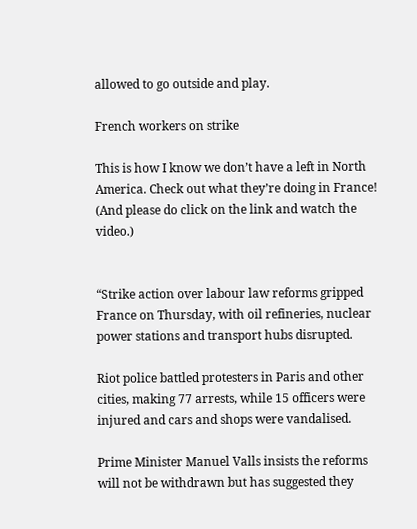allowed to go outside and play.

French workers on strike

This is how I know we don’t have a left in North America. Check out what they’re doing in France! (And please do click on the link and watch the video.)


“Strike action over labour law reforms gripped France on Thursday, with oil refineries, nuclear power stations and transport hubs disrupted.

Riot police battled protesters in Paris and other cities, making 77 arrests, while 15 officers were injured and cars and shops were vandalised.

Prime Minister Manuel Valls insists the reforms will not be withdrawn but has suggested they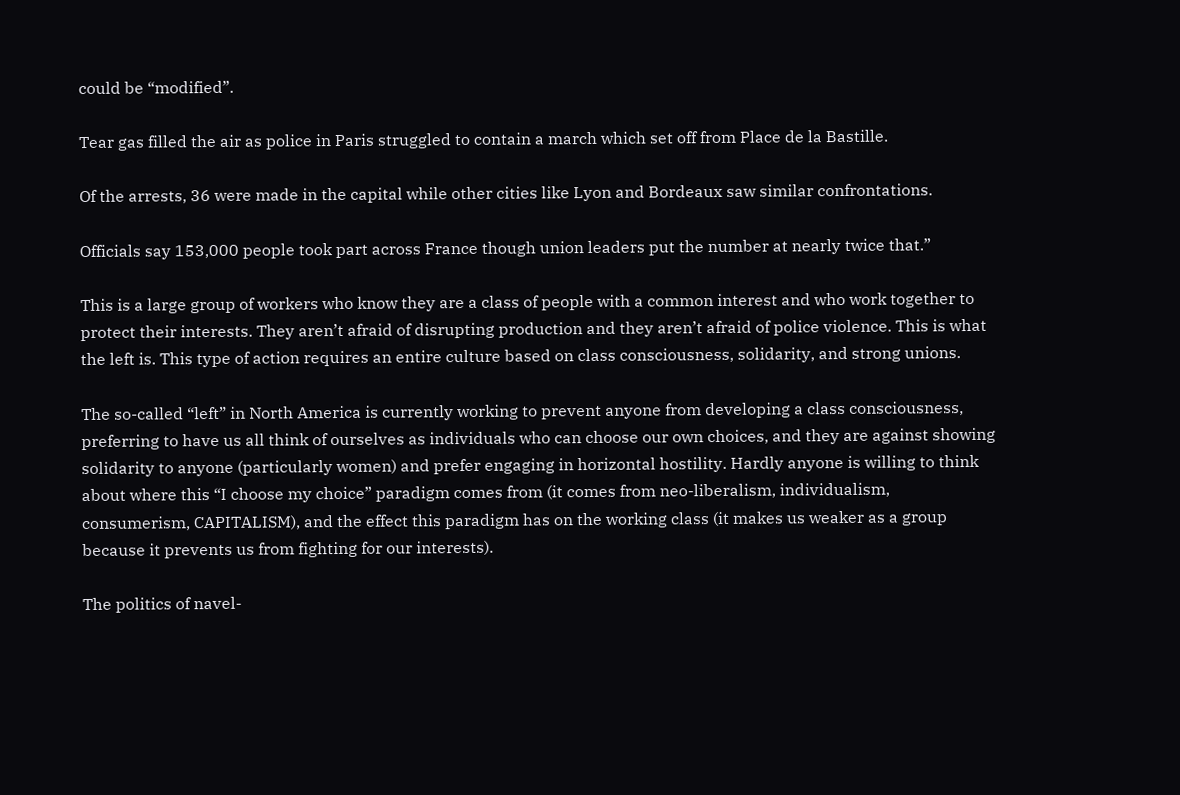could be “modified”.

Tear gas filled the air as police in Paris struggled to contain a march which set off from Place de la Bastille.

Of the arrests, 36 were made in the capital while other cities like Lyon and Bordeaux saw similar confrontations.

Officials say 153,000 people took part across France though union leaders put the number at nearly twice that.”

This is a large group of workers who know they are a class of people with a common interest and who work together to protect their interests. They aren’t afraid of disrupting production and they aren’t afraid of police violence. This is what the left is. This type of action requires an entire culture based on class consciousness, solidarity, and strong unions.

The so-called “left” in North America is currently working to prevent anyone from developing a class consciousness, preferring to have us all think of ourselves as individuals who can choose our own choices, and they are against showing solidarity to anyone (particularly women) and prefer engaging in horizontal hostility. Hardly anyone is willing to think about where this “I choose my choice” paradigm comes from (it comes from neo-liberalism, individualism, consumerism, CAPITALISM), and the effect this paradigm has on the working class (it makes us weaker as a group because it prevents us from fighting for our interests).

The politics of navel-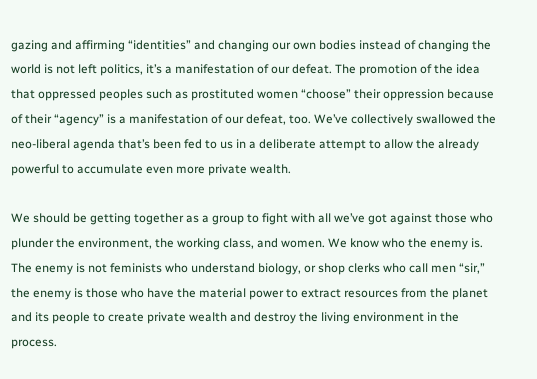gazing and affirming “identities” and changing our own bodies instead of changing the world is not left politics, it’s a manifestation of our defeat. The promotion of the idea that oppressed peoples such as prostituted women “choose” their oppression because of their “agency” is a manifestation of our defeat, too. We’ve collectively swallowed the neo-liberal agenda that’s been fed to us in a deliberate attempt to allow the already powerful to accumulate even more private wealth.

We should be getting together as a group to fight with all we’ve got against those who plunder the environment, the working class, and women. We know who the enemy is. The enemy is not feminists who understand biology, or shop clerks who call men “sir,” the enemy is those who have the material power to extract resources from the planet and its people to create private wealth and destroy the living environment in the process.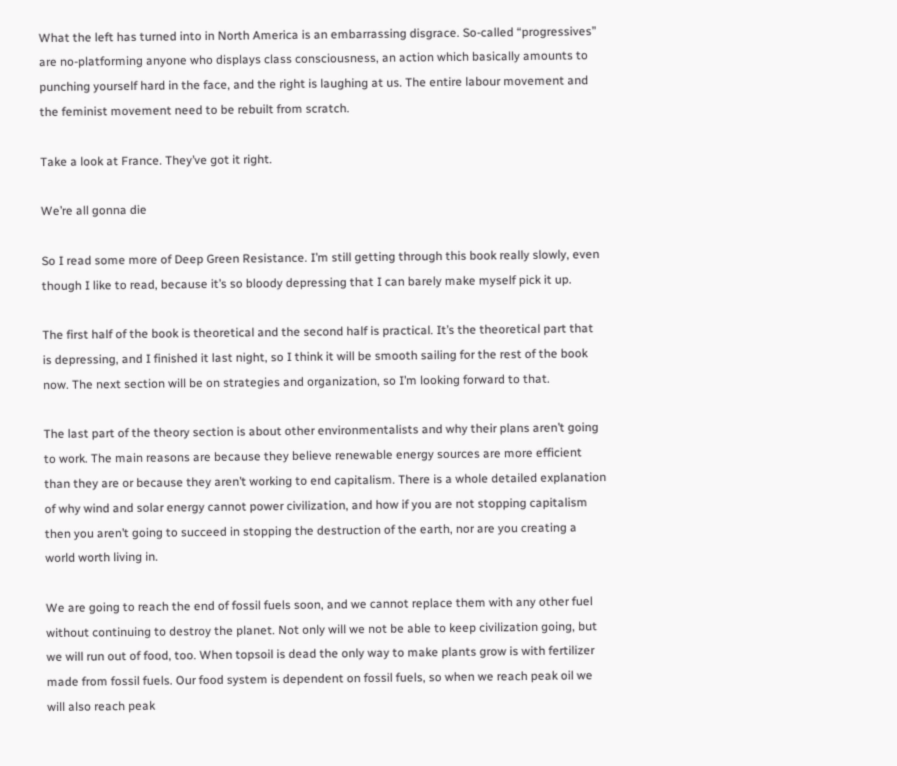What the left has turned into in North America is an embarrassing disgrace. So-called “progressives” are no-platforming anyone who displays class consciousness, an action which basically amounts to punching yourself hard in the face, and the right is laughing at us. The entire labour movement and the feminist movement need to be rebuilt from scratch.

Take a look at France. They’ve got it right.

We’re all gonna die

So I read some more of Deep Green Resistance. I’m still getting through this book really slowly, even though I like to read, because it’s so bloody depressing that I can barely make myself pick it up.

The first half of the book is theoretical and the second half is practical. It’s the theoretical part that is depressing, and I finished it last night, so I think it will be smooth sailing for the rest of the book now. The next section will be on strategies and organization, so I’m looking forward to that.

The last part of the theory section is about other environmentalists and why their plans aren’t going to work. The main reasons are because they believe renewable energy sources are more efficient than they are or because they aren’t working to end capitalism. There is a whole detailed explanation of why wind and solar energy cannot power civilization, and how if you are not stopping capitalism then you aren’t going to succeed in stopping the destruction of the earth, nor are you creating a world worth living in.

We are going to reach the end of fossil fuels soon, and we cannot replace them with any other fuel without continuing to destroy the planet. Not only will we not be able to keep civilization going, but we will run out of food, too. When topsoil is dead the only way to make plants grow is with fertilizer made from fossil fuels. Our food system is dependent on fossil fuels, so when we reach peak oil we will also reach peak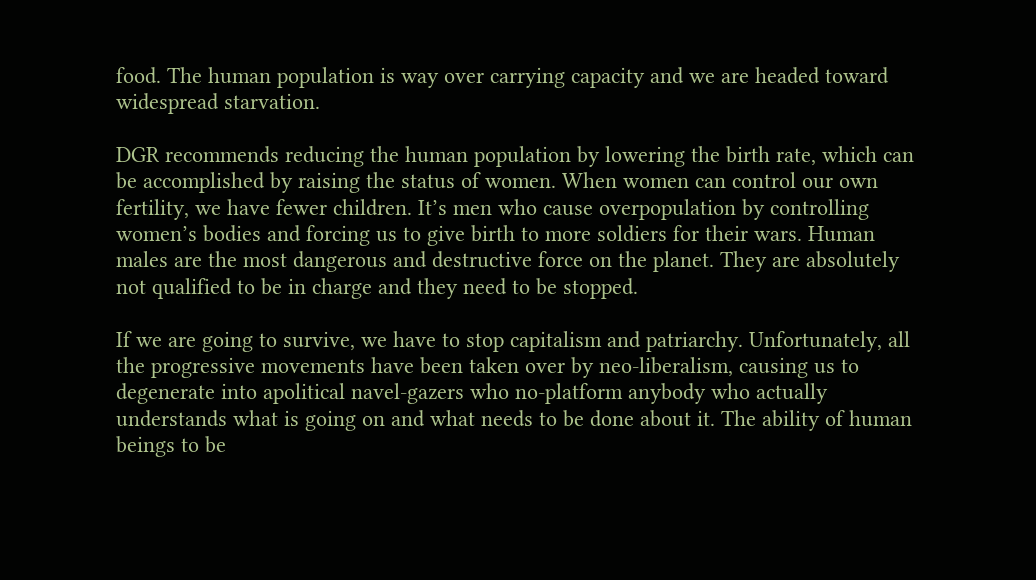food. The human population is way over carrying capacity and we are headed toward widespread starvation.

DGR recommends reducing the human population by lowering the birth rate, which can be accomplished by raising the status of women. When women can control our own fertility, we have fewer children. It’s men who cause overpopulation by controlling women’s bodies and forcing us to give birth to more soldiers for their wars. Human males are the most dangerous and destructive force on the planet. They are absolutely not qualified to be in charge and they need to be stopped.

If we are going to survive, we have to stop capitalism and patriarchy. Unfortunately, all the progressive movements have been taken over by neo-liberalism, causing us to degenerate into apolitical navel-gazers who no-platform anybody who actually understands what is going on and what needs to be done about it. The ability of human beings to be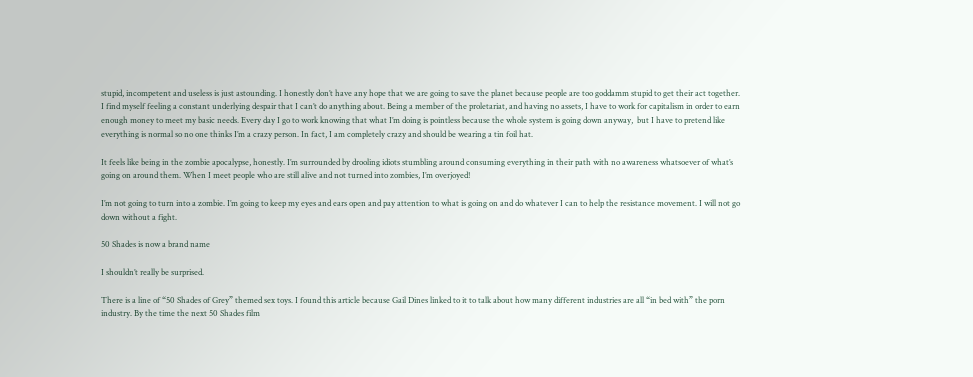stupid, incompetent and useless is just astounding. I honestly don’t have any hope that we are going to save the planet because people are too goddamm stupid to get their act together. I find myself feeling a constant underlying despair that I can’t do anything about. Being a member of the proletariat, and having no assets, I have to work for capitalism in order to earn enough money to meet my basic needs. Every day I go to work knowing that what I’m doing is pointless because the whole system is going down anyway,  but I have to pretend like everything is normal so no one thinks I’m a crazy person. In fact, I am completely crazy and should be wearing a tin foil hat.

It feels like being in the zombie apocalypse, honestly. I’m surrounded by drooling idiots stumbling around consuming everything in their path with no awareness whatsoever of what’s going on around them. When I meet people who are still alive and not turned into zombies, I’m overjoyed!

I’m not going to turn into a zombie. I’m going to keep my eyes and ears open and pay attention to what is going on and do whatever I can to help the resistance movement. I will not go down without a fight.

50 Shades is now a brand name

I shouldn’t really be surprised.

There is a line of “50 Shades of Grey” themed sex toys. I found this article because Gail Dines linked to it to talk about how many different industries are all “in bed with” the porn industry. By the time the next 50 Shades film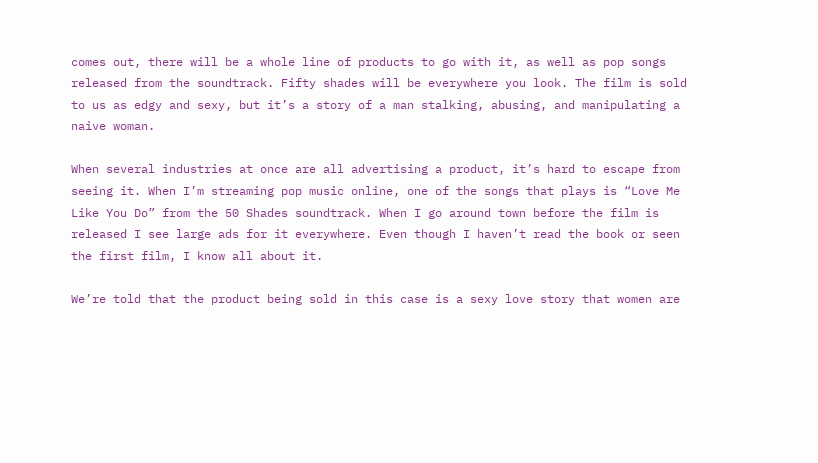comes out, there will be a whole line of products to go with it, as well as pop songs released from the soundtrack. Fifty shades will be everywhere you look. The film is sold to us as edgy and sexy, but it’s a story of a man stalking, abusing, and manipulating a naive woman.

When several industries at once are all advertising a product, it’s hard to escape from seeing it. When I’m streaming pop music online, one of the songs that plays is “Love Me Like You Do” from the 50 Shades soundtrack. When I go around town before the film is released I see large ads for it everywhere. Even though I haven’t read the book or seen the first film, I know all about it.

We’re told that the product being sold in this case is a sexy love story that women are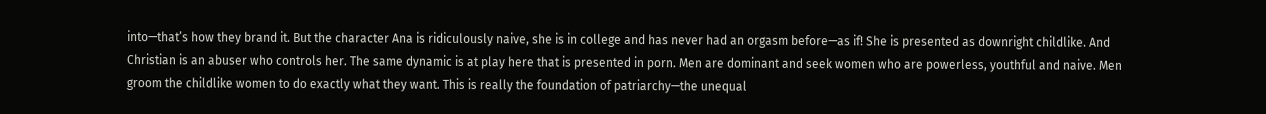into—that’s how they brand it. But the character Ana is ridiculously naive, she is in college and has never had an orgasm before—as if! She is presented as downright childlike. And Christian is an abuser who controls her. The same dynamic is at play here that is presented in porn. Men are dominant and seek women who are powerless, youthful and naive. Men groom the childlike women to do exactly what they want. This is really the foundation of patriarchy—the unequal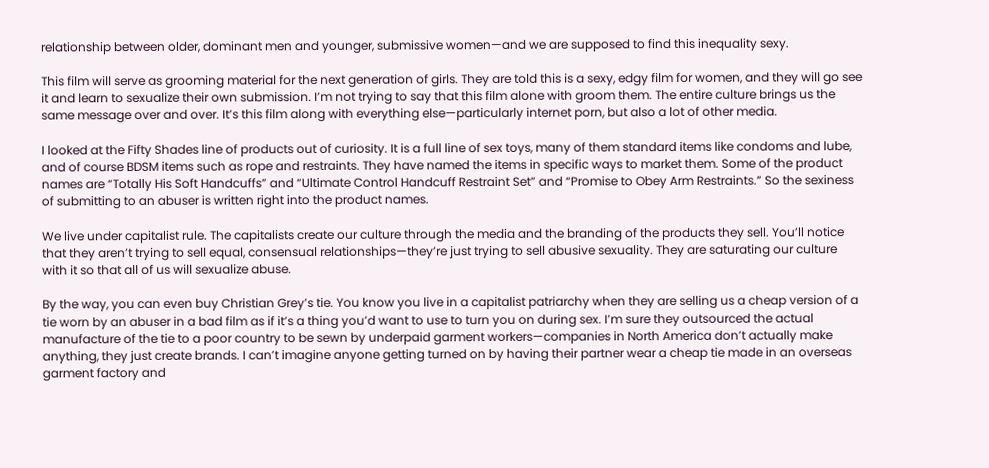relationship between older, dominant men and younger, submissive women—and we are supposed to find this inequality sexy.

This film will serve as grooming material for the next generation of girls. They are told this is a sexy, edgy film for women, and they will go see it and learn to sexualize their own submission. I’m not trying to say that this film alone with groom them. The entire culture brings us the same message over and over. It’s this film along with everything else—particularly internet porn, but also a lot of other media.

I looked at the Fifty Shades line of products out of curiosity. It is a full line of sex toys, many of them standard items like condoms and lube, and of course BDSM items such as rope and restraints. They have named the items in specific ways to market them. Some of the product names are “Totally His Soft Handcuffs” and “Ultimate Control Handcuff Restraint Set” and “Promise to Obey Arm Restraints.” So the sexiness of submitting to an abuser is written right into the product names.

We live under capitalist rule. The capitalists create our culture through the media and the branding of the products they sell. You’ll notice that they aren’t trying to sell equal, consensual relationships—they’re just trying to sell abusive sexuality. They are saturating our culture with it so that all of us will sexualize abuse.

By the way, you can even buy Christian Grey’s tie. You know you live in a capitalist patriarchy when they are selling us a cheap version of a tie worn by an abuser in a bad film as if it’s a thing you’d want to use to turn you on during sex. I’m sure they outsourced the actual manufacture of the tie to a poor country to be sewn by underpaid garment workers—companies in North America don’t actually make anything, they just create brands. I can’t imagine anyone getting turned on by having their partner wear a cheap tie made in an overseas garment factory and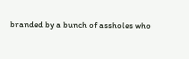branded by a bunch of assholes who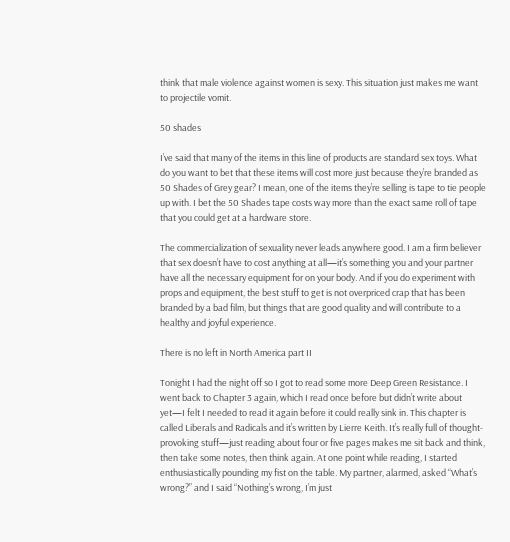think that male violence against women is sexy. This situation just makes me want to projectile vomit.

50 shades

I’ve said that many of the items in this line of products are standard sex toys. What do you want to bet that these items will cost more just because they’re branded as 50 Shades of Grey gear? I mean, one of the items they’re selling is tape to tie people up with. I bet the 50 Shades tape costs way more than the exact same roll of tape that you could get at a hardware store.

The commercialization of sexuality never leads anywhere good. I am a firm believer that sex doesn’t have to cost anything at all—it’s something you and your partner have all the necessary equipment for on your body. And if you do experiment with props and equipment, the best stuff to get is not overpriced crap that has been branded by a bad film, but things that are good quality and will contribute to a healthy and joyful experience.

There is no left in North America part II

Tonight I had the night off so I got to read some more Deep Green Resistance. I went back to Chapter 3 again, which I read once before but didn’t write about yet—I felt I needed to read it again before it could really sink in. This chapter is called Liberals and Radicals and it’s written by Lierre Keith. It’s really full of thought-provoking stuff—just reading about four or five pages makes me sit back and think, then take some notes, then think again. At one point while reading, I started enthusiastically pounding my fist on the table. My partner, alarmed, asked “What’s wrong?” and I said “Nothing’s wrong, I’m just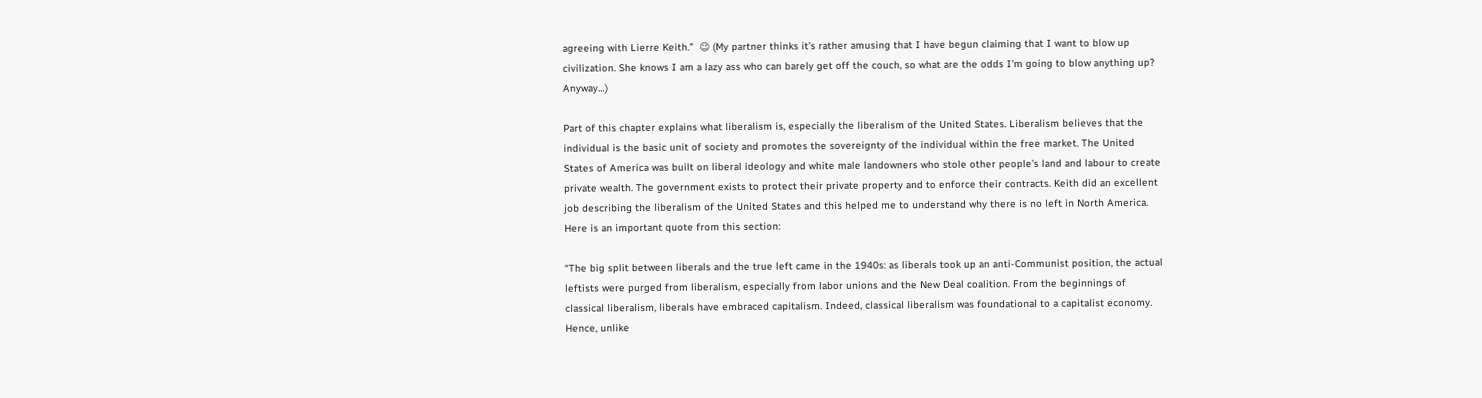agreeing with Lierre Keith.”  😉 (My partner thinks it’s rather amusing that I have begun claiming that I want to blow up civilization. She knows I am a lazy ass who can barely get off the couch, so what are the odds I’m going to blow anything up? Anyway…)

Part of this chapter explains what liberalism is, especially the liberalism of the United States. Liberalism believes that the individual is the basic unit of society and promotes the sovereignty of the individual within the free market. The United States of America was built on liberal ideology and white male landowners who stole other people’s land and labour to create private wealth. The government exists to protect their private property and to enforce their contracts. Keith did an excellent job describing the liberalism of the United States and this helped me to understand why there is no left in North America. Here is an important quote from this section:

“The big split between liberals and the true left came in the 1940s: as liberals took up an anti-Communist position, the actual leftists were purged from liberalism, especially from labor unions and the New Deal coalition. From the beginnings of classical liberalism, liberals have embraced capitalism. Indeed, classical liberalism was foundational to a capitalist economy. Hence, unlike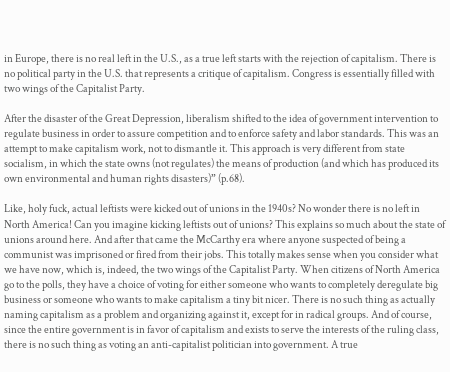in Europe, there is no real left in the U.S., as a true left starts with the rejection of capitalism. There is no political party in the U.S. that represents a critique of capitalism. Congress is essentially filled with two wings of the Capitalist Party.

After the disaster of the Great Depression, liberalism shifted to the idea of government intervention to regulate business in order to assure competition and to enforce safety and labor standards. This was an attempt to make capitalism work, not to dismantle it. This approach is very different from state socialism, in which the state owns (not regulates) the means of production (and which has produced its own environmental and human rights disasters)” (p.68).

Like, holy fuck, actual leftists were kicked out of unions in the 1940s? No wonder there is no left in North America! Can you imagine kicking leftists out of unions? This explains so much about the state of unions around here. And after that came the McCarthy era where anyone suspected of being a communist was imprisoned or fired from their jobs. This totally makes sense when you consider what we have now, which is, indeed, the two wings of the Capitalist Party. When citizens of North America go to the polls, they have a choice of voting for either someone who wants to completely deregulate big business or someone who wants to make capitalism a tiny bit nicer. There is no such thing as actually naming capitalism as a problem and organizing against it, except for in radical groups. And of course, since the entire government is in favor of capitalism and exists to serve the interests of the ruling class, there is no such thing as voting an anti-capitalist politician into government. A true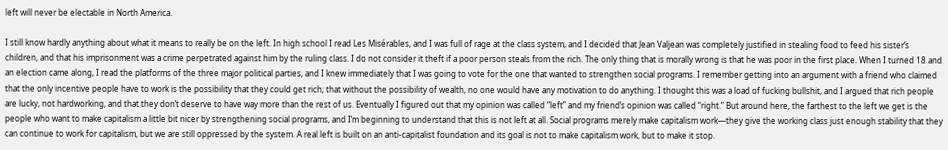left will never be electable in North America.

I still know hardly anything about what it means to really be on the left. In high school I read Les Misérables, and I was full of rage at the class system, and I decided that Jean Valjean was completely justified in stealing food to feed his sister’s children, and that his imprisonment was a crime perpetrated against him by the ruling class. I do not consider it theft if a poor person steals from the rich. The only thing that is morally wrong is that he was poor in the first place. When I turned 18 and an election came along, I read the platforms of the three major political parties, and I knew immediately that I was going to vote for the one that wanted to strengthen social programs. I remember getting into an argument with a friend who claimed that the only incentive people have to work is the possibility that they could get rich; that without the possibility of wealth, no one would have any motivation to do anything. I thought this was a load of fucking bullshit, and I argued that rich people are lucky, not hardworking, and that they don’t deserve to have way more than the rest of us. Eventually I figured out that my opinion was called “left” and my friend’s opinion was called “right.” But around here, the farthest to the left we get is the people who want to make capitalism a little bit nicer by strengthening social programs, and I’m beginning to understand that this is not left at all. Social programs merely make capitalism work—they give the working class just enough stability that they can continue to work for capitalism, but we are still oppressed by the system. A real left is built on an anti-capitalist foundation and its goal is not to make capitalism work, but to make it stop.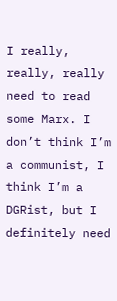I really, really, really need to read some Marx. I don’t think I’m a communist, I think I’m a DGRist, but I definitely need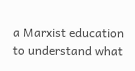a Marxist education to understand what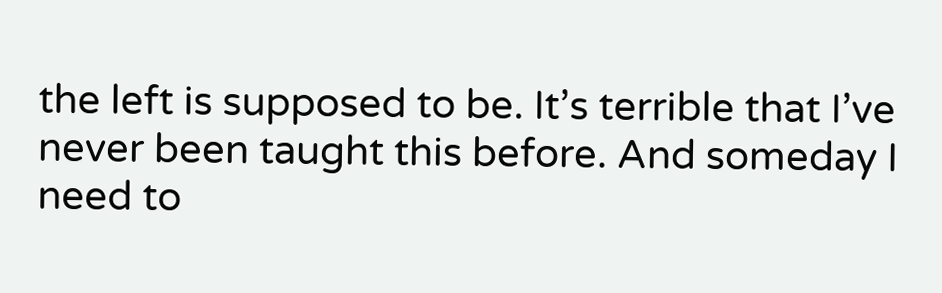the left is supposed to be. It’s terrible that I’ve never been taught this before. And someday I need to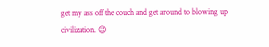get my ass off the couch and get around to blowing up civilization. 😉